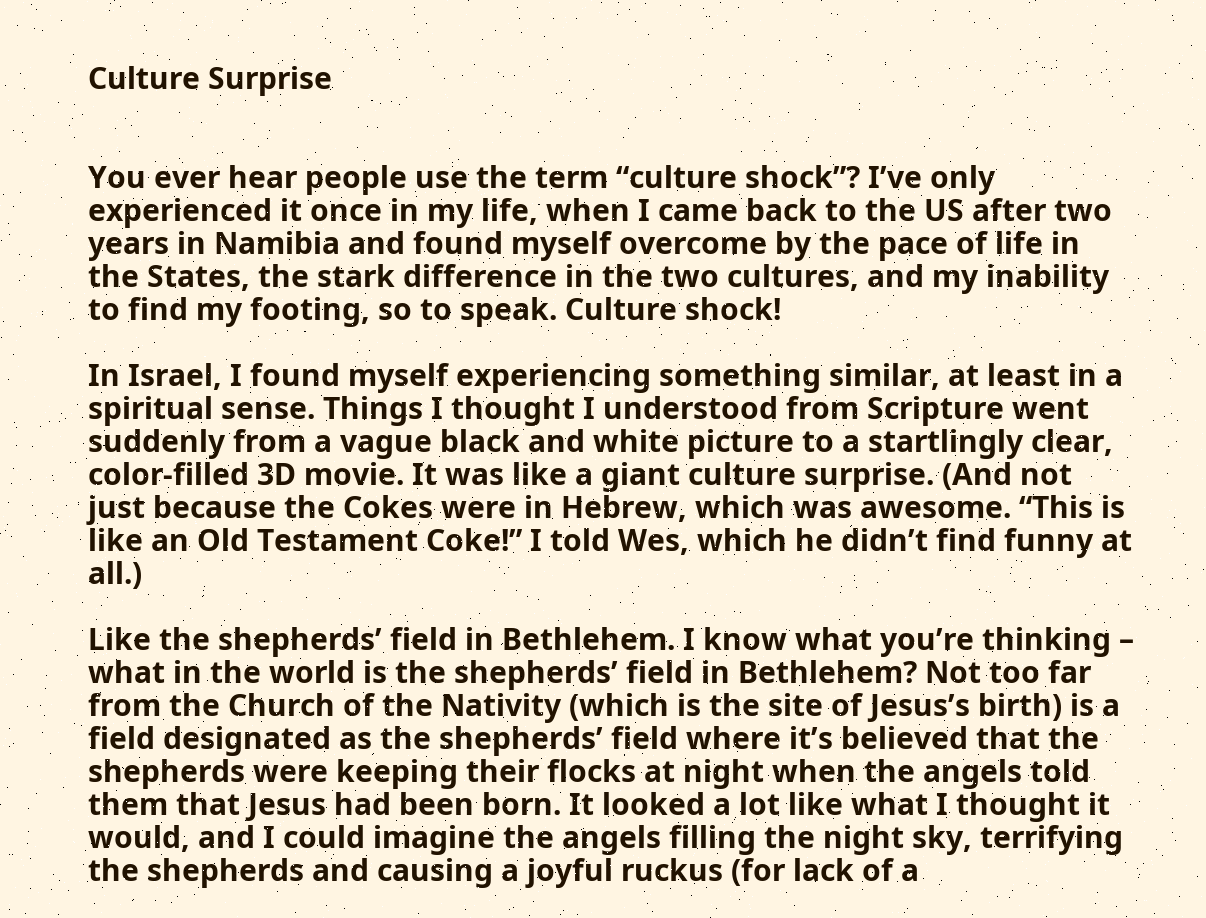Culture Surprise


You ever hear people use the term “culture shock”? I’ve only experienced it once in my life, when I came back to the US after two years in Namibia and found myself overcome by the pace of life in the States, the stark difference in the two cultures, and my inability to find my footing, so to speak. Culture shock!

In Israel, I found myself experiencing something similar, at least in a spiritual sense. Things I thought I understood from Scripture went suddenly from a vague black and white picture to a startlingly clear, color-filled 3D movie. It was like a giant culture surprise. (And not just because the Cokes were in Hebrew, which was awesome. “This is like an Old Testament Coke!” I told Wes, which he didn’t find funny at all.)

Like the shepherds’ field in Bethlehem. I know what you’re thinking – what in the world is the shepherds’ field in Bethlehem? Not too far from the Church of the Nativity (which is the site of Jesus’s birth) is a field designated as the shepherds’ field where it’s believed that the shepherds were keeping their flocks at night when the angels told them that Jesus had been born. It looked a lot like what I thought it would, and I could imagine the angels filling the night sky, terrifying the shepherds and causing a joyful ruckus (for lack of a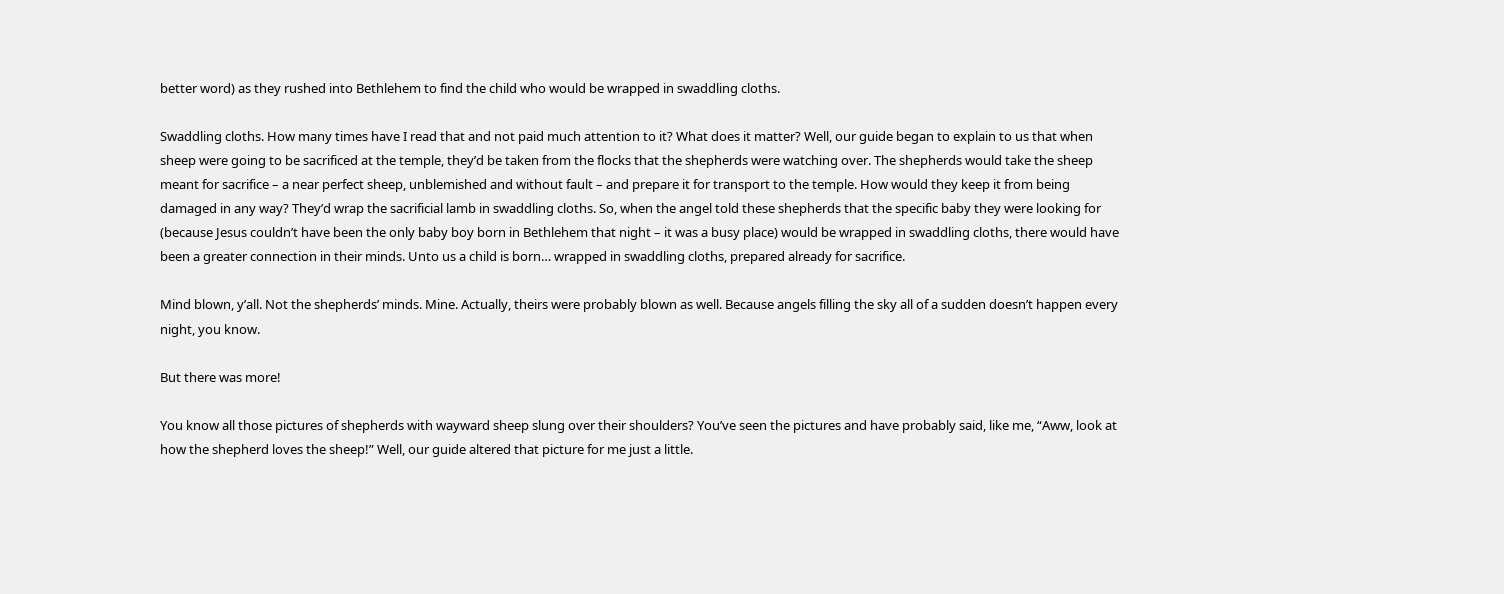better word) as they rushed into Bethlehem to find the child who would be wrapped in swaddling cloths.

Swaddling cloths. How many times have I read that and not paid much attention to it? What does it matter? Well, our guide began to explain to us that when sheep were going to be sacrificed at the temple, they’d be taken from the flocks that the shepherds were watching over. The shepherds would take the sheep meant for sacrifice – a near perfect sheep, unblemished and without fault – and prepare it for transport to the temple. How would they keep it from being damaged in any way? They’d wrap the sacrificial lamb in swaddling cloths. So, when the angel told these shepherds that the specific baby they were looking for (because Jesus couldn’t have been the only baby boy born in Bethlehem that night – it was a busy place) would be wrapped in swaddling cloths, there would have been a greater connection in their minds. Unto us a child is born… wrapped in swaddling cloths, prepared already for sacrifice.

Mind blown, y’all. Not the shepherds’ minds. Mine. Actually, theirs were probably blown as well. Because angels filling the sky all of a sudden doesn’t happen every night, you know.

But there was more!

You know all those pictures of shepherds with wayward sheep slung over their shoulders? You’ve seen the pictures and have probably said, like me, “Aww, look at how the shepherd loves the sheep!” Well, our guide altered that picture for me just a little.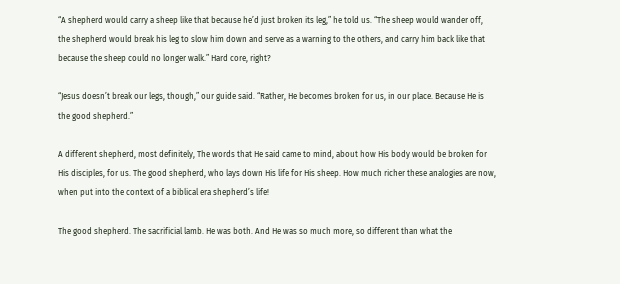“A shepherd would carry a sheep like that because he’d just broken its leg,” he told us. “The sheep would wander off, the shepherd would break his leg to slow him down and serve as a warning to the others, and carry him back like that because the sheep could no longer walk.” Hard core, right?

“Jesus doesn’t break our legs, though,” our guide said. “Rather, He becomes broken for us, in our place. Because He is the good shepherd.”

A different shepherd, most definitely, The words that He said came to mind, about how His body would be broken for His disciples, for us. The good shepherd, who lays down His life for His sheep. How much richer these analogies are now, when put into the context of a biblical era shepherd’s life!

The good shepherd. The sacrificial lamb. He was both. And He was so much more, so different than what the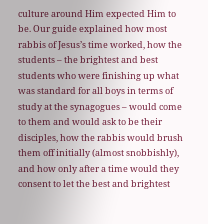culture around Him expected Him to be. Our guide explained how most rabbis of Jesus’s time worked, how the students – the brightest and best students who were finishing up what was standard for all boys in terms of study at the synagogues – would come to them and would ask to be their disciples, how the rabbis would brush them off initially (almost snobbishly), and how only after a time would they consent to let the best and brightest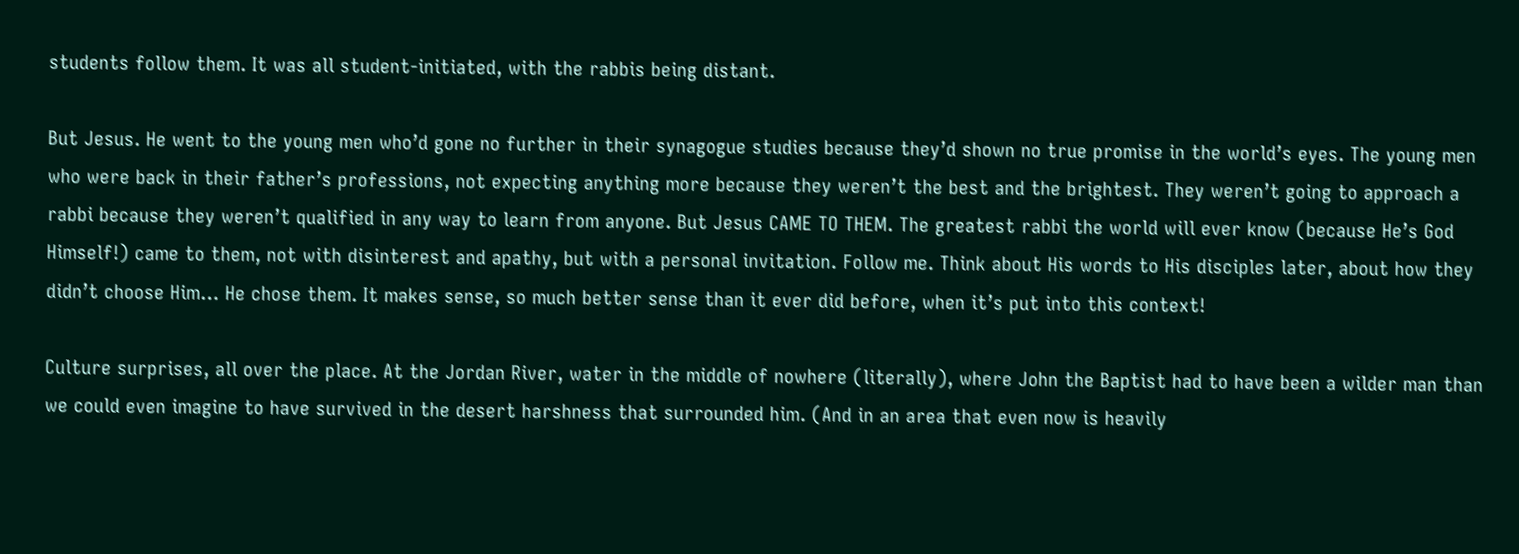students follow them. It was all student-initiated, with the rabbis being distant.

But Jesus. He went to the young men who’d gone no further in their synagogue studies because they’d shown no true promise in the world’s eyes. The young men who were back in their father’s professions, not expecting anything more because they weren’t the best and the brightest. They weren’t going to approach a rabbi because they weren’t qualified in any way to learn from anyone. But Jesus CAME TO THEM. The greatest rabbi the world will ever know (because He’s God Himself!) came to them, not with disinterest and apathy, but with a personal invitation. Follow me. Think about His words to His disciples later, about how they didn’t choose Him… He chose them. It makes sense, so much better sense than it ever did before, when it’s put into this context!

Culture surprises, all over the place. At the Jordan River, water in the middle of nowhere (literally), where John the Baptist had to have been a wilder man than we could even imagine to have survived in the desert harshness that surrounded him. (And in an area that even now is heavily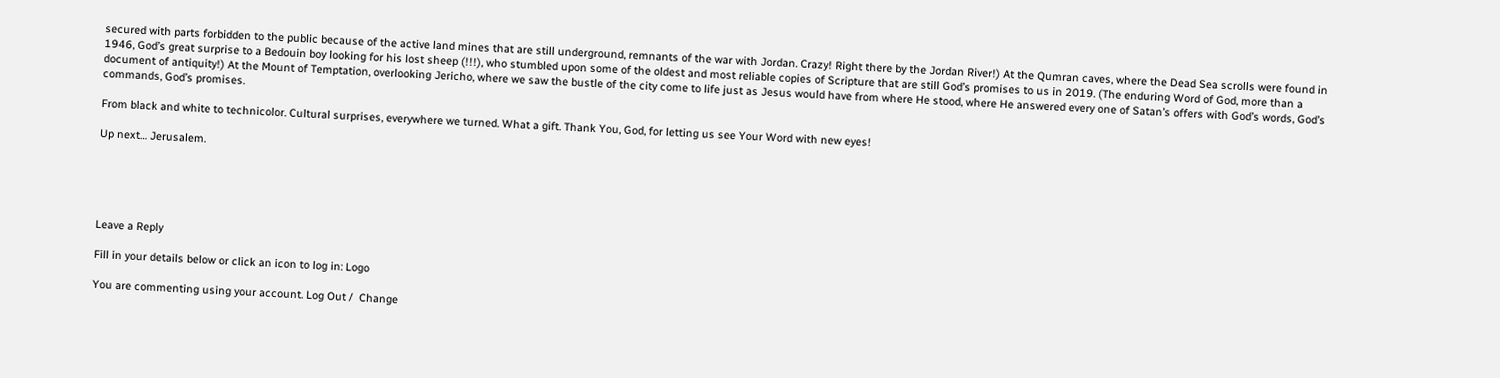secured with parts forbidden to the public because of the active land mines that are still underground, remnants of the war with Jordan. Crazy! Right there by the Jordan River!) At the Qumran caves, where the Dead Sea scrolls were found in 1946, God’s great surprise to a Bedouin boy looking for his lost sheep (!!!), who stumbled upon some of the oldest and most reliable copies of Scripture that are still God’s promises to us in 2019. (The enduring Word of God, more than a document of antiquity!) At the Mount of Temptation, overlooking Jericho, where we saw the bustle of the city come to life just as Jesus would have from where He stood, where He answered every one of Satan’s offers with God’s words, God’s commands, God’s promises.

From black and white to technicolor. Cultural surprises, everywhere we turned. What a gift. Thank You, God, for letting us see Your Word with new eyes!

Up next… Jerusalem.





Leave a Reply

Fill in your details below or click an icon to log in: Logo

You are commenting using your account. Log Out /  Change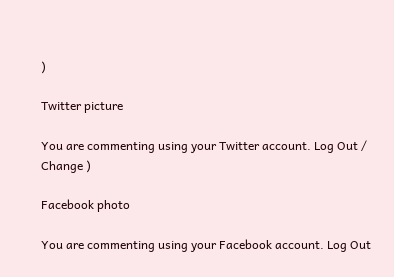)

Twitter picture

You are commenting using your Twitter account. Log Out /  Change )

Facebook photo

You are commenting using your Facebook account. Log Out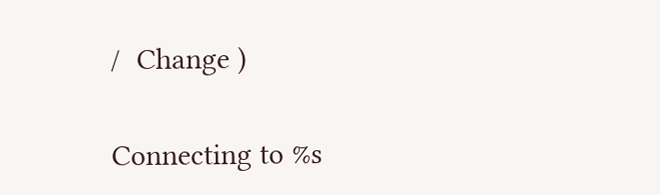/  Change )

Connecting to %s